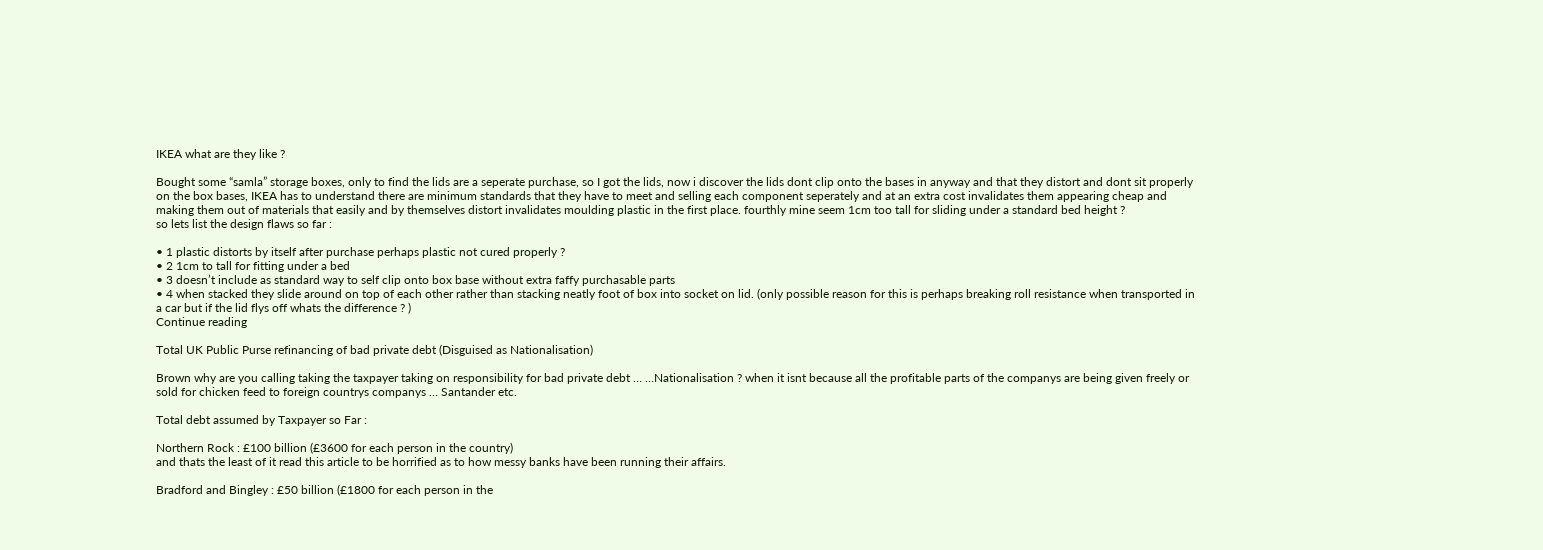IKEA what are they like ?

Bought some “samla” storage boxes, only to find the lids are a seperate purchase, so I got the lids, now i discover the lids dont clip onto the bases in anyway and that they distort and dont sit properly on the box bases, IKEA has to understand there are minimum standards that they have to meet and selling each component seperately and at an extra cost invalidates them appearing cheap and making them out of materials that easily and by themselves distort invalidates moulding plastic in the first place. fourthly mine seem 1cm too tall for sliding under a standard bed height ?
so lets list the design flaws so far :

• 1 plastic distorts by itself after purchase perhaps plastic not cured properly ?
• 2 1cm to tall for fitting under a bed
• 3 doesn’t include as standard way to self clip onto box base without extra faffy purchasable parts
• 4 when stacked they slide around on top of each other rather than stacking neatly foot of box into socket on lid. (only possible reason for this is perhaps breaking roll resistance when transported in a car but if the lid flys off whats the difference ? )
Continue reading

Total UK Public Purse refinancing of bad private debt (Disguised as Nationalisation)

Brown why are you calling taking the taxpayer taking on responsibility for bad private debt … …Nationalisation ? when it isnt because all the profitable parts of the companys are being given freely or sold for chicken feed to foreign countrys companys … Santander etc.

Total debt assumed by Taxpayer so Far :

Northern Rock : £100 billion (£3600 for each person in the country)
and thats the least of it read this article to be horrified as to how messy banks have been running their affairs.

Bradford and Bingley : £50 billion (£1800 for each person in the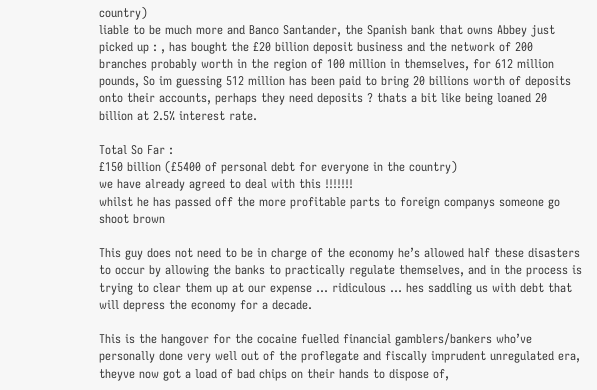country)
liable to be much more and Banco Santander, the Spanish bank that owns Abbey just picked up : , has bought the £20 billion deposit business and the network of 200 branches probably worth in the region of 100 million in themselves, for 612 million pounds, So im guessing 512 million has been paid to bring 20 billions worth of deposits onto their accounts, perhaps they need deposits ? thats a bit like being loaned 20 billion at 2.5% interest rate.

Total So Far :
£150 billion (£5400 of personal debt for everyone in the country)
we have already agreed to deal with this !!!!!!!
whilst he has passed off the more profitable parts to foreign companys someone go shoot brown

This guy does not need to be in charge of the economy he’s allowed half these disasters to occur by allowing the banks to practically regulate themselves, and in the process is trying to clear them up at our expense … ridiculous … hes saddling us with debt that will depress the economy for a decade.

This is the hangover for the cocaine fuelled financial gamblers/bankers who’ve personally done very well out of the proflegate and fiscally imprudent unregulated era, theyve now got a load of bad chips on their hands to dispose of,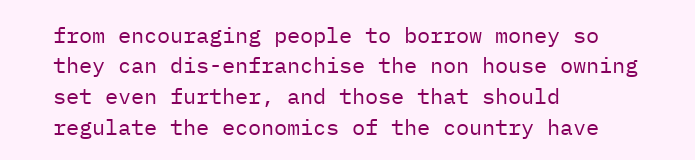from encouraging people to borrow money so they can dis-enfranchise the non house owning set even further, and those that should regulate the economics of the country have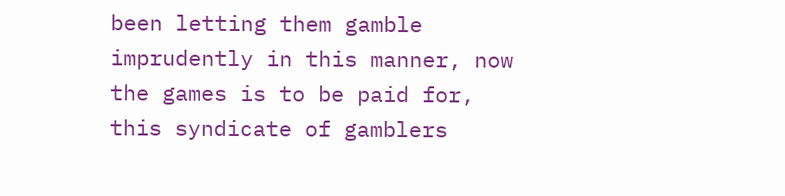been letting them gamble imprudently in this manner, now the games is to be paid for, this syndicate of gamblers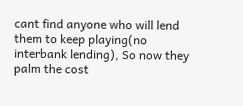cant find anyone who will lend them to keep playing(no interbank lending), So now they palm the cost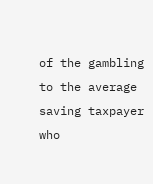of the gambling to the average saving taxpayer who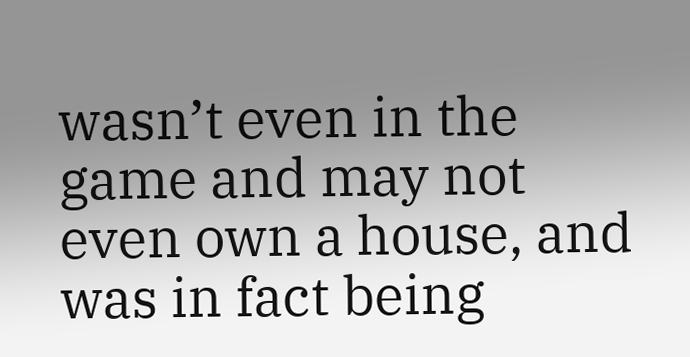wasn’t even in the game and may not even own a house, and was in fact being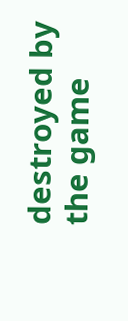destroyed by the game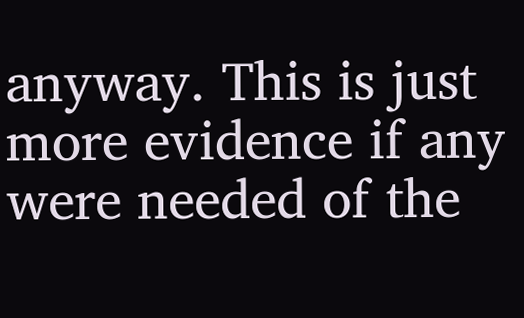anyway. This is just more evidence if any were needed of the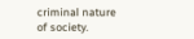criminal nature of society.